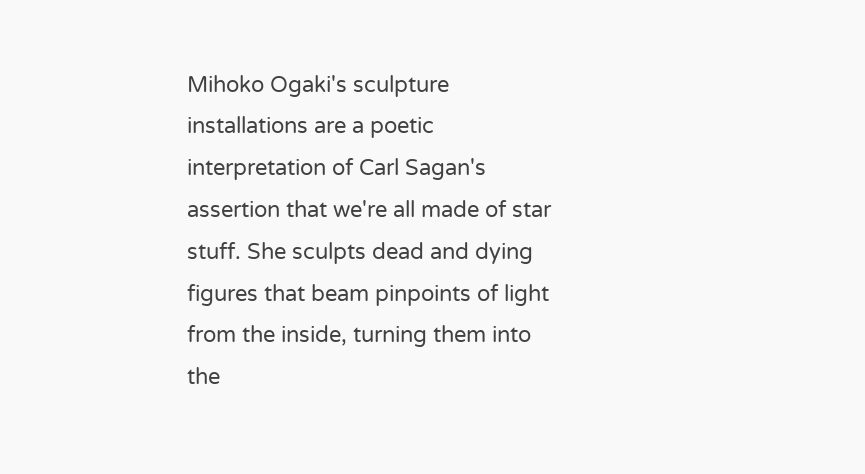Mihoko Ogaki's sculpture installations are a poetic interpretation of Carl Sagan's assertion that we're all made of star stuff. She sculpts dead and dying figures that beam pinpoints of light from the inside, turning them into the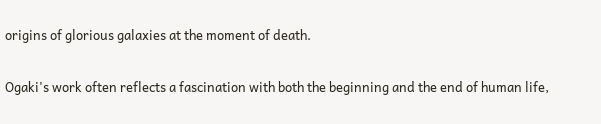origins of glorious galaxies at the moment of death.

Ogaki's work often reflects a fascination with both the beginning and the end of human life,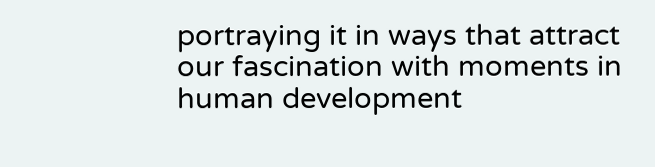portraying it in ways that attract our fascination with moments in human development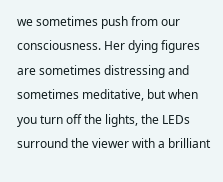we sometimes push from our consciousness. Her dying figures are sometimes distressing and sometimes meditative, but when you turn off the lights, the LEDs surround the viewer with a brilliant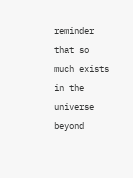reminder that so much exists in the universe beyond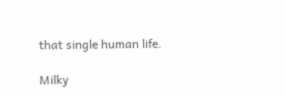that single human life.

Milky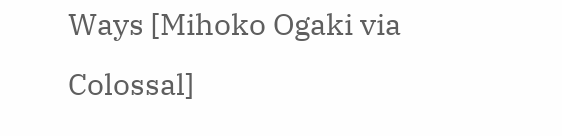Ways [Mihoko Ogaki via Colossal]